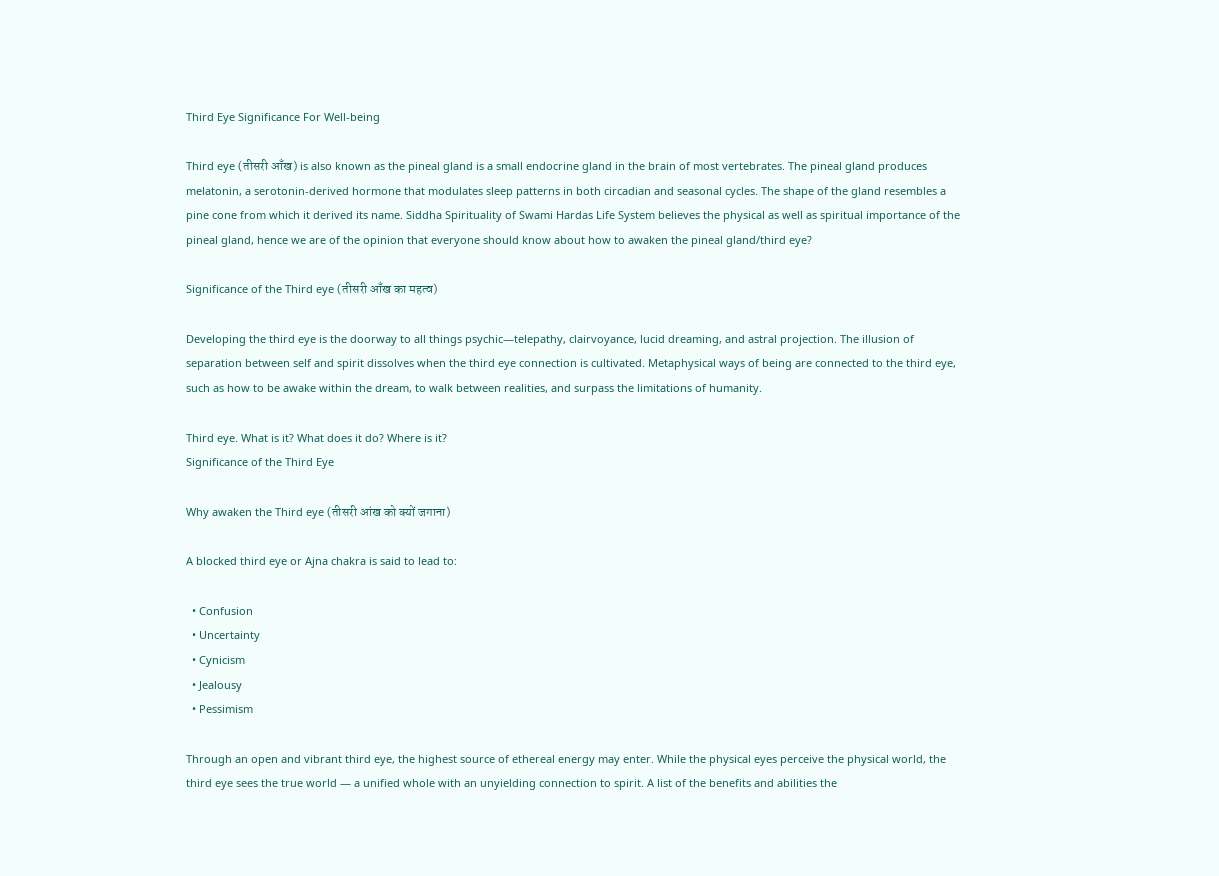Third Eye Significance For Well-being

Third eye (तीसरी आँख) is also known as the pineal gland is a small endocrine gland in the brain of most vertebrates. The pineal gland produces melatonin, a serotonin-derived hormone that modulates sleep patterns in both circadian and seasonal cycles. The shape of the gland resembles a pine cone from which it derived its name. Siddha Spirituality of Swami Hardas Life System believes the physical as well as spiritual importance of the pineal gland, hence we are of the opinion that everyone should know about how to awaken the pineal gland/third eye?

Significance of the Third eye (तीसरी आँख का महत्व)

Developing the third eye is the doorway to all things psychic—telepathy, clairvoyance, lucid dreaming, and astral projection. The illusion of separation between self and spirit dissolves when the third eye connection is cultivated. Metaphysical ways of being are connected to the third eye, such as how to be awake within the dream, to walk between realities, and surpass the limitations of humanity.

Third eye. What is it? What does it do? Where is it?
Significance of the Third Eye

Why awaken the Third eye (तीसरी आंख को क्यों जगाना)

A blocked third eye or Ajna chakra is said to lead to:

  • Confusion
  • Uncertainty
  • Cynicism
  • Jealousy
  • Pessimism

Through an open and vibrant third eye, the highest source of ethereal energy may enter. While the physical eyes perceive the physical world, the third eye sees the true world — a unified whole with an unyielding connection to spirit. A list of the benefits and abilities the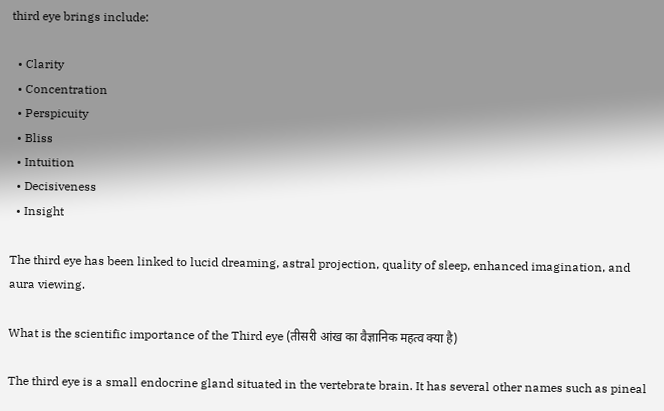third eye brings include:

  • Clarity
  • Concentration
  • Perspicuity
  • Bliss
  • Intuition
  • Decisiveness
  • Insight

The third eye has been linked to lucid dreaming, astral projection, quality of sleep, enhanced imagination, and aura viewing.

What is the scientific importance of the Third eye (तीसरी आंख का वैज्ञानिक महत्व क्या है)

The third eye is a small endocrine gland situated in the vertebrate brain. It has several other names such as pineal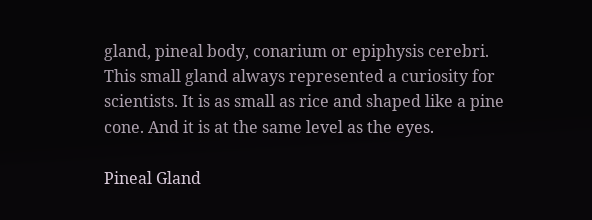gland, pineal body, conarium or epiphysis cerebri. This small gland always represented a curiosity for scientists. It is as small as rice and shaped like a pine cone. And it is at the same level as the eyes.

Pineal Gland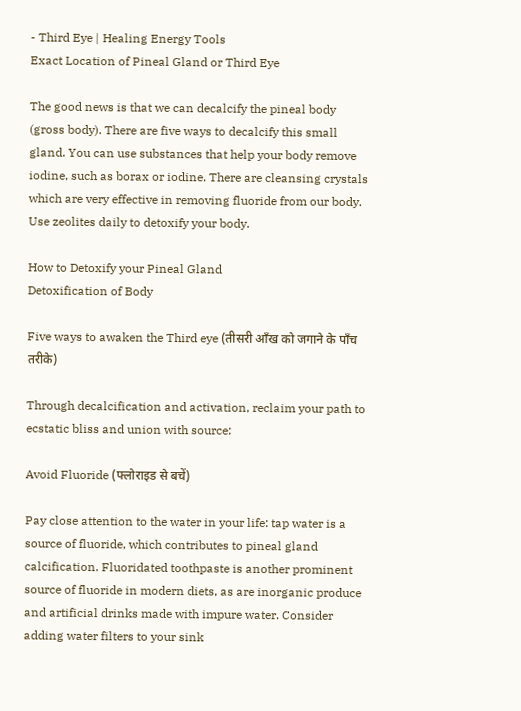- Third Eye | Healing Energy Tools
Exact Location of Pineal Gland or Third Eye

The good news is that we can decalcify the pineal body (gross body). There are five ways to decalcify this small gland. You can use substances that help your body remove iodine, such as borax or iodine. There are cleansing crystals which are very effective in removing fluoride from our body. Use zeolites daily to detoxify your body.

How to Detoxify your Pineal Gland
Detoxification of Body

Five ways to awaken the Third eye (तीसरी आँख को जगाने के पाँच तरीके)

Through decalcification and activation, reclaim your path to ecstatic bliss and union with source:

Avoid Fluoride (फ्लोराइड से बचें)

Pay close attention to the water in your life: tap water is a source of fluoride, which contributes to pineal gland calcification. Fluoridated toothpaste is another prominent source of fluoride in modern diets, as are inorganic produce and artificial drinks made with impure water. Consider adding water filters to your sink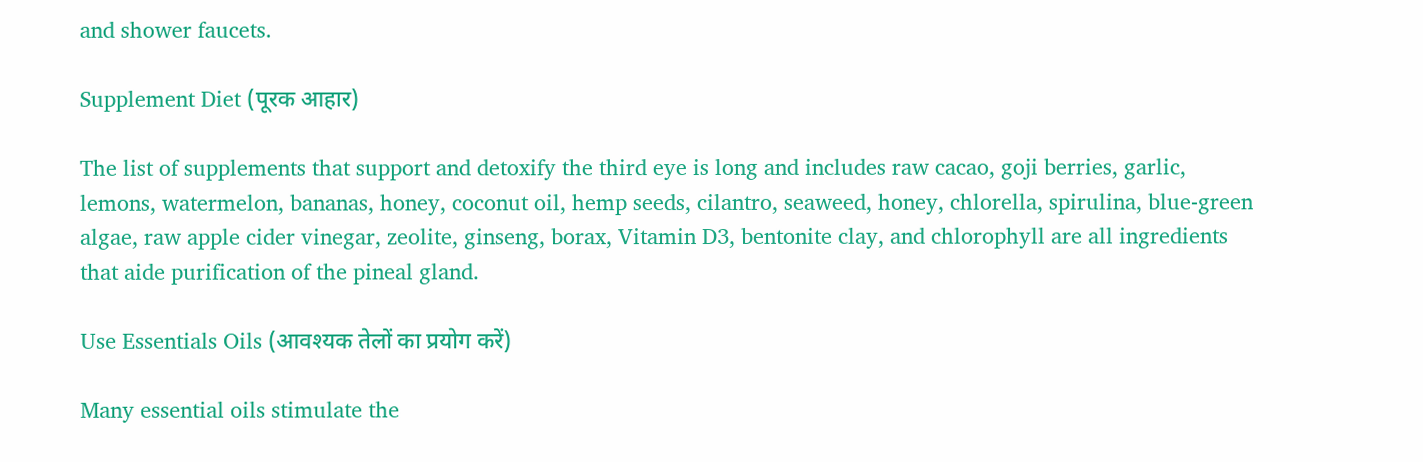and shower faucets.

Supplement Diet (पूरक आहार)

The list of supplements that support and detoxify the third eye is long and includes raw cacao, goji berries, garlic, lemons, watermelon, bananas, honey, coconut oil, hemp seeds, cilantro, seaweed, honey, chlorella, spirulina, blue-green algae, raw apple cider vinegar, zeolite, ginseng, borax, Vitamin D3, bentonite clay, and chlorophyll are all ingredients that aide purification of the pineal gland.

Use Essentials Oils (आवश्यक तेलों का प्रयोग करें)

Many essential oils stimulate the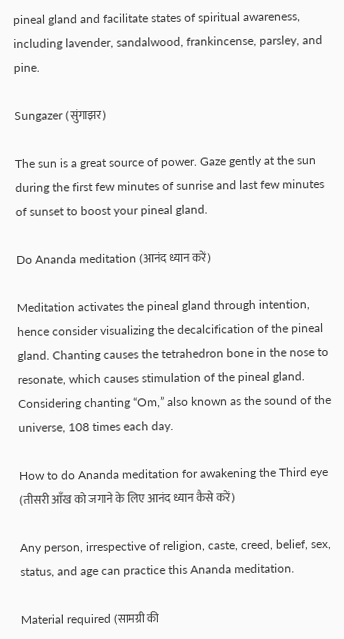pineal gland and facilitate states of spiritual awareness, including lavender, sandalwood, frankincense, parsley, and pine.

Sungazer (सुंगाझर)

The sun is a great source of power. Gaze gently at the sun during the first few minutes of sunrise and last few minutes of sunset to boost your pineal gland.

Do Ananda meditation (आनंद ध्यान करें)

Meditation activates the pineal gland through intention, hence consider visualizing the decalcification of the pineal gland. Chanting causes the tetrahedron bone in the nose to resonate, which causes stimulation of the pineal gland. Considering chanting “Om,” also known as the sound of the universe, 108 times each day.

How to do Ananda meditation for awakening the Third eye (तीसरी आँख को जगाने के लिए आनंद ध्यान कैसे करें)

Any person, irrespective of religion, caste, creed, belief, sex, status, and age can practice this Ananda meditation.

Material required (सामग्री की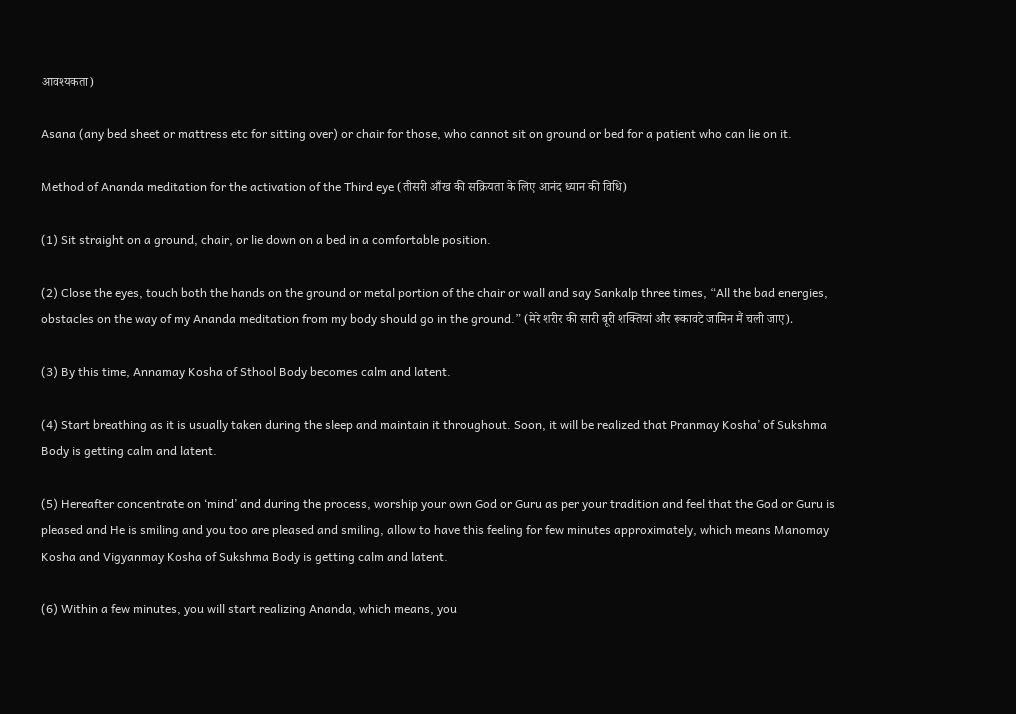आवश्यकता)

Asana (any bed sheet or mattress etc for sitting over) or chair for those, who cannot sit on ground or bed for a patient who can lie on it.

Method of Ananda meditation for the activation of the Third eye (तीसरी आँख की सक्रियता के लिए आनंद ध्यान की विधि)

(1) Sit straight on a ground, chair, or lie down on a bed in a comfortable position.

(2) Close the eyes, touch both the hands on the ground or metal portion of the chair or wall and say Sankalp three times, “All the bad energies, obstacles on the way of my Ananda meditation from my body should go in the ground.” (मेरे शरीर की सारी बूरी शक्तियां और रूकावटे जामिन मैं चली जाए).

(3) By this time, Annamay Kosha of Sthool Body becomes calm and latent.

(4) Start breathing as it is usually taken during the sleep and maintain it throughout. Soon, it will be realized that Pranmay Kosha’ of Sukshma Body is getting calm and latent.

(5) Hereafter concentrate on ‘mind’ and during the process, worship your own God or Guru as per your tradition and feel that the God or Guru is pleased and He is smiling and you too are pleased and smiling, allow to have this feeling for few minutes approximately, which means Manomay Kosha and Vigyanmay Kosha of Sukshma Body is getting calm and latent.

(6) Within a few minutes, you will start realizing Ananda, which means, you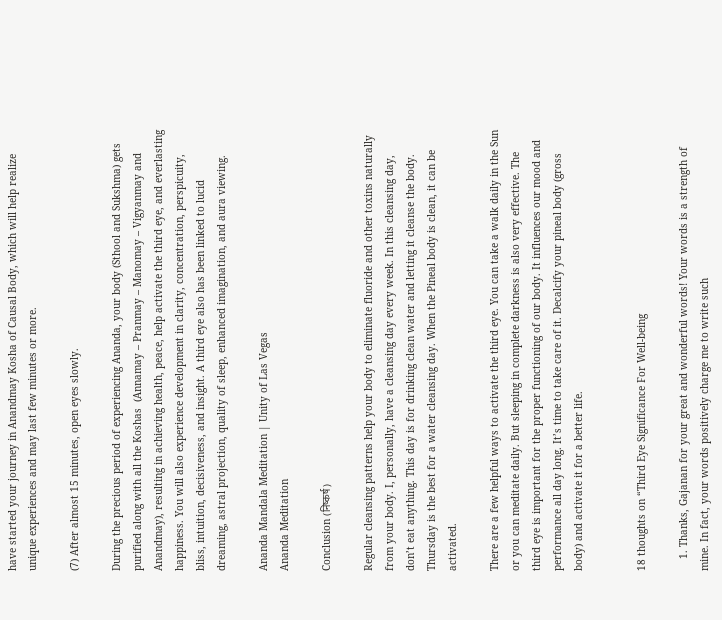have started your journey in Anandmay Kosha of Causal Body, which will help realize unique experiences and may last few minutes or more.

(7) After almost 15 minutes, open eyes slowly.

During the precious period of experiencing Ananda, your body (Sthool and Sukshma) gets purified along with all the Koshas  (Annamay – Pranmay – Manomay – Vigyanmay and Anandmay), resulting in achieving health, peace, help activate the third eye, and everlasting happiness. You will also experience development in clarity, concentration, perspicuity, bliss, intuition, decisiveness, and insight. A third eye also has been linked to lucid dreaming, astral projection, quality of sleep, enhanced imagination, and aura viewing.

Ananda Mandala Meditation | Unity of Las Vegas
Ananda Meditation

Conclusion (निष्कर्ष)

Regular cleansing patterns help your body to eliminate fluoride and other toxins naturally from your body. I, personally, have a cleansing day every week. In this cleansing day, don’t eat anything. This day is for drinking clean water and letting it cleanse the body. Thursday is the best for a water cleansing day. When the Pineal body is clean, it can be activated.

There are a few helpful ways to activate the third eye. You can take a walk daily in the Sun or you can meditate daily. But sleeping in complete darkness is also very effective. The third eye is important for the proper functioning of our body. It influences our mood and performance all day long. It’s time to take care of it. Decalcify your pineal body (gross body) and activate it for a better life.


18 thoughts on “Third Eye Significance For Well-being

    1. Thanks, Gajanan for your great and wonderful words! Your words is a strength of mine. In fact, your words positively charge me to write such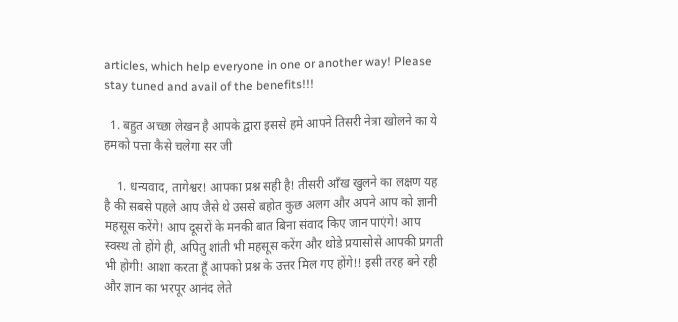articles, which help everyone in one or another way! Please stay tuned and avail of the benefits!!!

  1. बहुत अच्छा लेखन है आपके द्वारा इससे हमे आपने तिसरी नेत्रा खोलने का ये हमको पत्ता कैसे चलेगा सर जी

    1. धन्यवाद, तागेश्वर! आपका प्रश्न सही है! तीसरी आँख खुलने का लक्षण यह है की सबसे पहले आप जैसे थे उससे बहोत कुछ अलग और अपने आप को ज्ञानी महसूस करेंगे! आप दूसरों के मनकी बात बिना संवाद किए जान पाएंगे! आप स्वस्थ तो होंगे ही, अपितु शांती भी महसूस करेंग और थोडे प्रयासोसे आपकी प्रगती भी होगी! आशा करता हूँ आपको प्रश्न के उत्तर मिल गए होंगे!! इसी तरह बने रही और ज्ञान का भरपूर आनंद लेते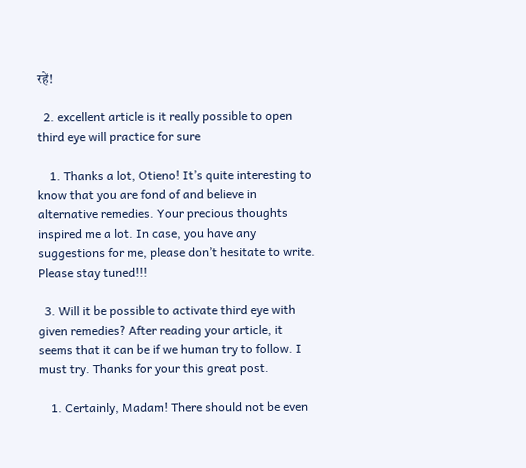रहें!

  2. excellent article is it really possible to open third eye will practice for sure

    1. Thanks a lot, Otieno! It’s quite interesting to know that you are fond of and believe in alternative remedies. Your precious thoughts inspired me a lot. In case, you have any suggestions for me, please don’t hesitate to write. Please stay tuned!!!

  3. Will it be possible to activate third eye with given remedies? After reading your article, it seems that it can be if we human try to follow. I must try. Thanks for your this great post.

    1. Certainly, Madam! There should not be even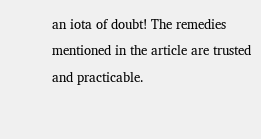an iota of doubt! The remedies mentioned in the article are trusted and practicable.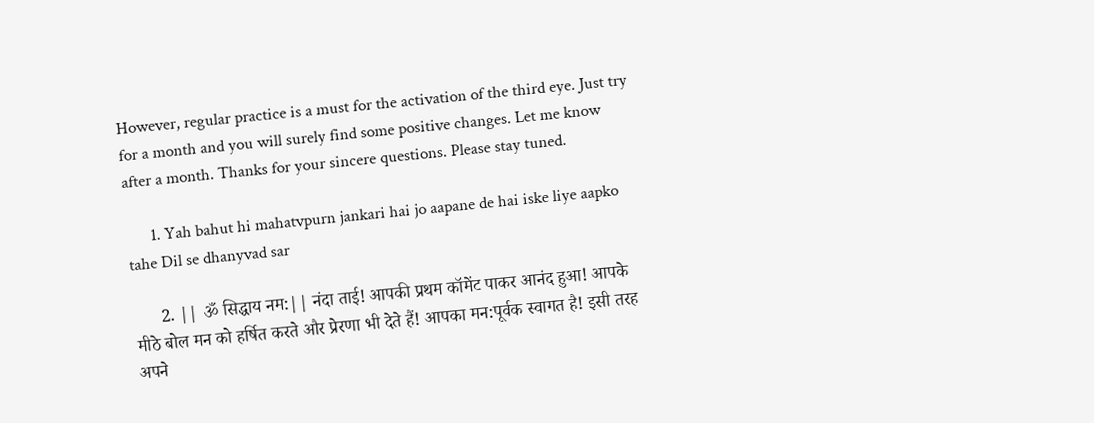However, regular practice is a must for the activation of the third eye. Just try for a month and you will surely find some positive changes. Let me know after a month. Thanks for your sincere questions. Please stay tuned.

      1. Yah bahut hi mahatvpurn jankari hai jo aapane de hai iske liye aapko tahe Dil se dhanyvad sar

      2. || ॐ सिद्धाय नम:|| नंदा ताई! आपकी प्रथम कॉमेंट पाकर आनंद हुआ! आपके मीठे बोल मन को हर्षित करते और प्रेरणा भी देते हैं! आपका मन:पूर्वक स्वागत है! इसी तरह अपने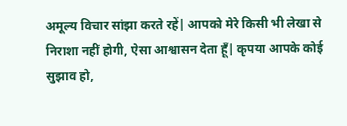अमूल्य विचार सांझा करते रहें| आपको मेरे किसी भी लेखा से निराशा नहीं होगी, ऐसा आश्वासन देता हूँ| कृपया आपके कोई सुझाव हो,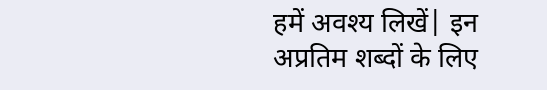हमें अवश्य लिखें| इन अप्रतिम शब्दों के लिए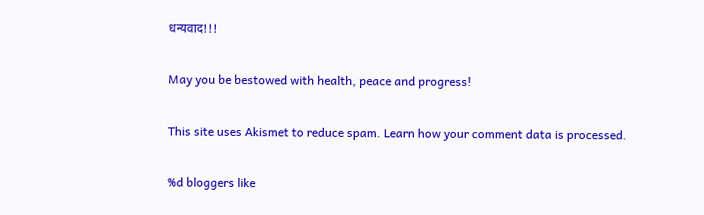धन्यवाद!!!

May you be bestowed with health, peace and progress!

This site uses Akismet to reduce spam. Learn how your comment data is processed.

%d bloggers like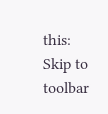this:
Skip to toolbar